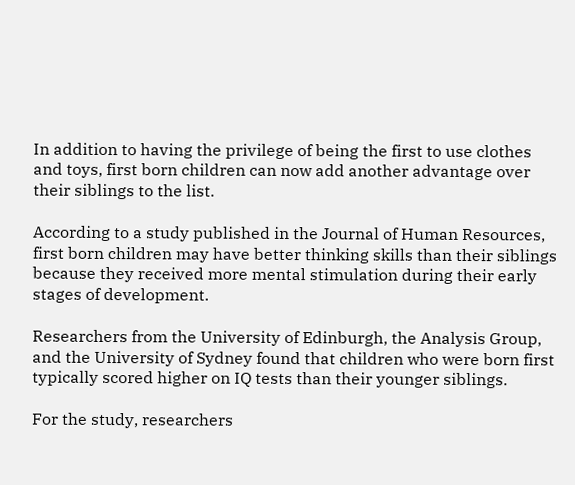In addition to having the privilege of being the first to use clothes and toys, first born children can now add another advantage over their siblings to the list.

According to a study published in the Journal of Human Resources, first born children may have better thinking skills than their siblings because they received more mental stimulation during their early stages of development.

Researchers from the University of Edinburgh, the Analysis Group, and the University of Sydney found that children who were born first typically scored higher on IQ tests than their younger siblings.

For the study, researchers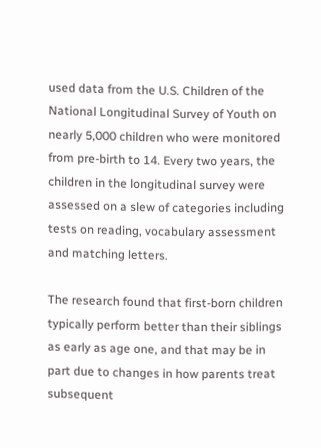used data from the U.S. Children of the National Longitudinal Survey of Youth on nearly 5,000 children who were monitored from pre-birth to 14. Every two years, the children in the longitudinal survey were assessed on a slew of categories including tests on reading, vocabulary assessment and matching letters.

The research found that first-born children typically perform better than their siblings as early as age one, and that may be in part due to changes in how parents treat subsequent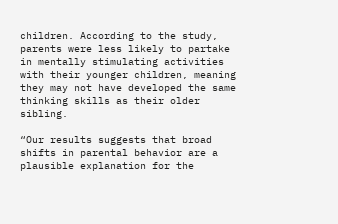children. According to the study, parents were less likely to partake in mentally stimulating activities with their younger children, meaning they may not have developed the same thinking skills as their older sibling.

“Our results suggests that broad shifts in parental behavior are a plausible explanation for the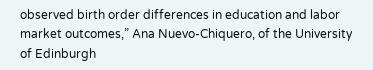observed birth order differences in education and labor market outcomes,” Ana Nuevo-Chiquero, of the University of Edinburgh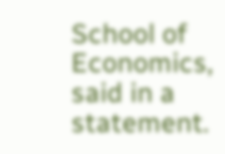School of Economics, said in a statement.